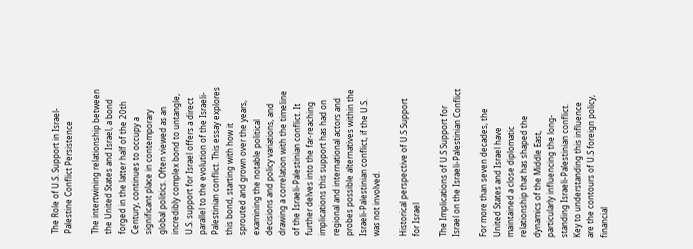The Role of U.S. Support in Israel-Palestine Conflict Persistence

The intertwining relationship between the United States and Israel, a bond forged in the latter half of the 20th Century, continues to occupy a significant place in contemporary global politics. Often viewed as an incredibly complex bond to untangle, U.S. support for Israel offers a direct parallel to the evolution of the Israeli-Palestinian conflict. This essay explores this bond, starting with how it sprouted and grown over the years, examining the notable political decisions and policy variations, and drawing a correlation with the timeline of the Israeli-Palestinian conflict. It further delves into the far-reaching implications this support has had on regional and international actors and probes possible alternatives within the Israeli-Palestinian conflict, if the U.S. was not involved.

Historical perspective of U.S Support for Israel

The Implications of U.S Support for Israel on the Israeli-Palestinian Conflict

For more than seven decades, the United States and Israel have maintained a close diplomatic relationship that has shaped the dynamics of the Middle East, particularly influencing the long-standing Israeli-Palestinian conflict. Key to understanding this influence are the contours of U.S foreign policy, financial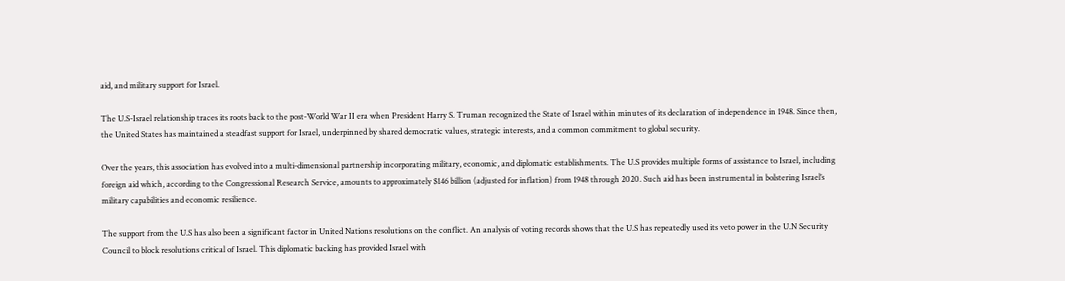aid, and military support for Israel.

The U.S-Israel relationship traces its roots back to the post-World War II era when President Harry S. Truman recognized the State of Israel within minutes of its declaration of independence in 1948. Since then, the United States has maintained a steadfast support for Israel, underpinned by shared democratic values, strategic interests, and a common commitment to global security.

Over the years, this association has evolved into a multi-dimensional partnership incorporating military, economic, and diplomatic establishments. The U.S provides multiple forms of assistance to Israel, including foreign aid which, according to the Congressional Research Service, amounts to approximately $146 billion (adjusted for inflation) from 1948 through 2020. Such aid has been instrumental in bolstering Israel’s military capabilities and economic resilience.

The support from the U.S has also been a significant factor in United Nations resolutions on the conflict. An analysis of voting records shows that the U.S has repeatedly used its veto power in the U.N Security Council to block resolutions critical of Israel. This diplomatic backing has provided Israel with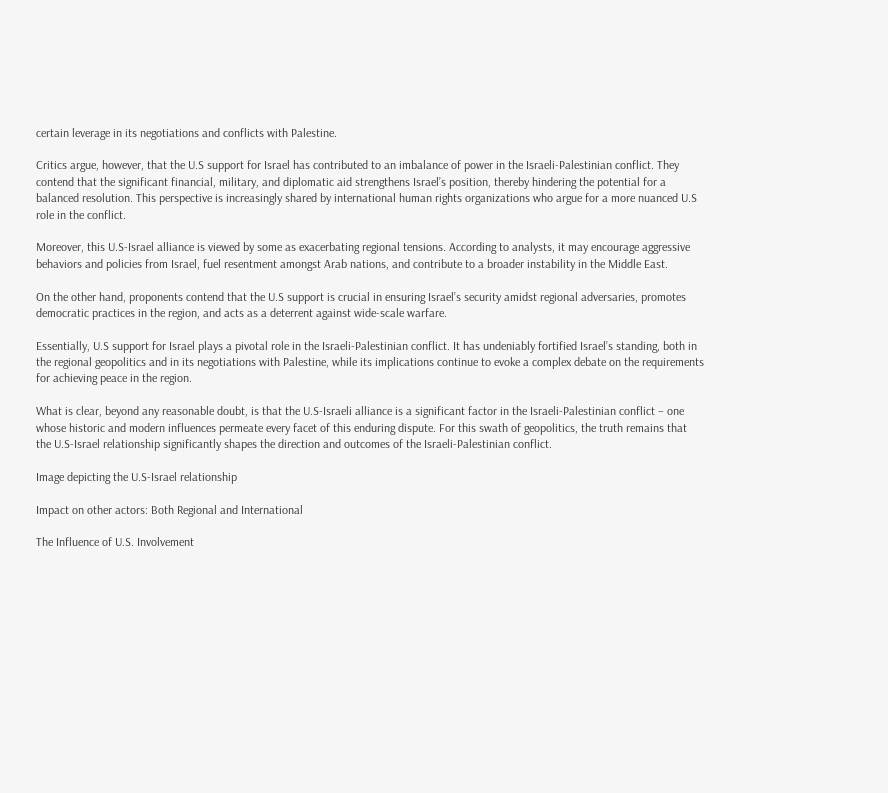certain leverage in its negotiations and conflicts with Palestine.

Critics argue, however, that the U.S support for Israel has contributed to an imbalance of power in the Israeli-Palestinian conflict. They contend that the significant financial, military, and diplomatic aid strengthens Israel’s position, thereby hindering the potential for a balanced resolution. This perspective is increasingly shared by international human rights organizations who argue for a more nuanced U.S role in the conflict.

Moreover, this U.S-Israel alliance is viewed by some as exacerbating regional tensions. According to analysts, it may encourage aggressive behaviors and policies from Israel, fuel resentment amongst Arab nations, and contribute to a broader instability in the Middle East.

On the other hand, proponents contend that the U.S support is crucial in ensuring Israel’s security amidst regional adversaries, promotes democratic practices in the region, and acts as a deterrent against wide-scale warfare.

Essentially, U.S support for Israel plays a pivotal role in the Israeli-Palestinian conflict. It has undeniably fortified Israel’s standing, both in the regional geopolitics and in its negotiations with Palestine, while its implications continue to evoke a complex debate on the requirements for achieving peace in the region.

What is clear, beyond any reasonable doubt, is that the U.S-Israeli alliance is a significant factor in the Israeli-Palestinian conflict – one whose historic and modern influences permeate every facet of this enduring dispute. For this swath of geopolitics, the truth remains that the U.S-Israel relationship significantly shapes the direction and outcomes of the Israeli-Palestinian conflict.

Image depicting the U.S-Israel relationship

Impact on other actors: Both Regional and International

The Influence of U.S. Involvement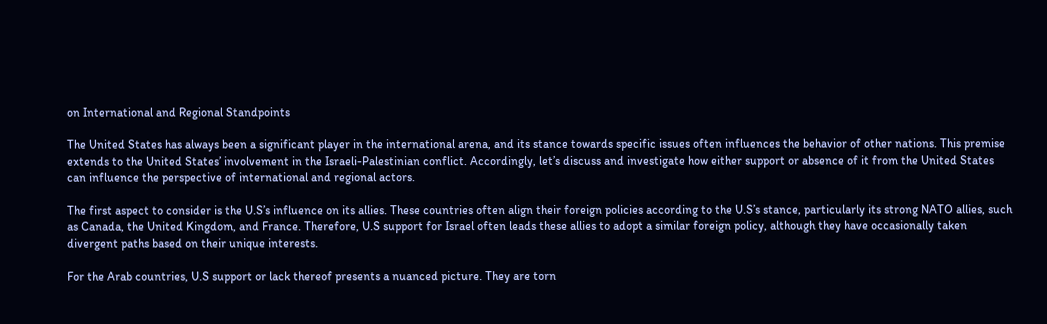on International and Regional Standpoints

The United States has always been a significant player in the international arena, and its stance towards specific issues often influences the behavior of other nations. This premise extends to the United States’ involvement in the Israeli-Palestinian conflict. Accordingly, let’s discuss and investigate how either support or absence of it from the United States can influence the perspective of international and regional actors.

The first aspect to consider is the U.S’s influence on its allies. These countries often align their foreign policies according to the U.S’s stance, particularly its strong NATO allies, such as Canada, the United Kingdom, and France. Therefore, U.S support for Israel often leads these allies to adopt a similar foreign policy, although they have occasionally taken divergent paths based on their unique interests.

For the Arab countries, U.S support or lack thereof presents a nuanced picture. They are torn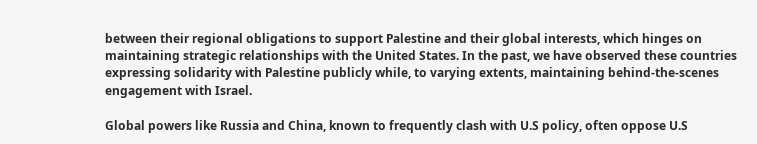between their regional obligations to support Palestine and their global interests, which hinges on maintaining strategic relationships with the United States. In the past, we have observed these countries expressing solidarity with Palestine publicly while, to varying extents, maintaining behind-the-scenes engagement with Israel.

Global powers like Russia and China, known to frequently clash with U.S policy, often oppose U.S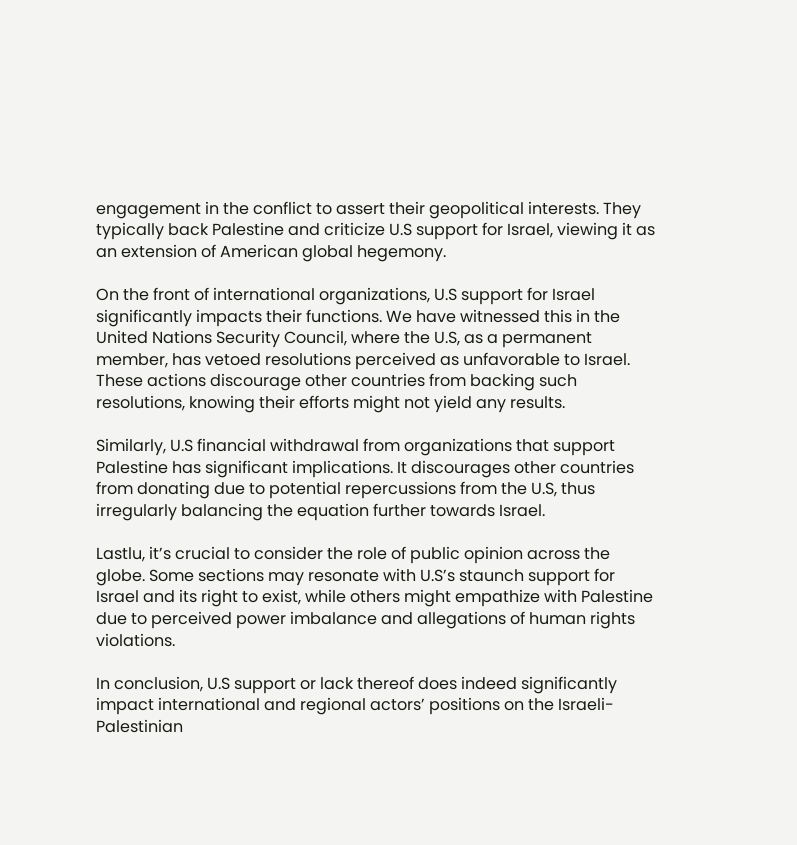engagement in the conflict to assert their geopolitical interests. They typically back Palestine and criticize U.S support for Israel, viewing it as an extension of American global hegemony.

On the front of international organizations, U.S support for Israel significantly impacts their functions. We have witnessed this in the United Nations Security Council, where the U.S, as a permanent member, has vetoed resolutions perceived as unfavorable to Israel. These actions discourage other countries from backing such resolutions, knowing their efforts might not yield any results.

Similarly, U.S financial withdrawal from organizations that support Palestine has significant implications. It discourages other countries from donating due to potential repercussions from the U.S, thus irregularly balancing the equation further towards Israel.

Lastlu, it’s crucial to consider the role of public opinion across the globe. Some sections may resonate with U.S’s staunch support for Israel and its right to exist, while others might empathize with Palestine due to perceived power imbalance and allegations of human rights violations.

In conclusion, U.S support or lack thereof does indeed significantly impact international and regional actors’ positions on the Israeli-Palestinian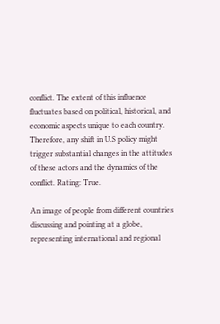conflict. The extent of this influence fluctuates based on political, historical, and economic aspects unique to each country. Therefore, any shift in U.S policy might trigger substantial changes in the attitudes of these actors and the dynamics of the conflict. Rating: True.

An image of people from different countries discussing and pointing at a globe, representing international and regional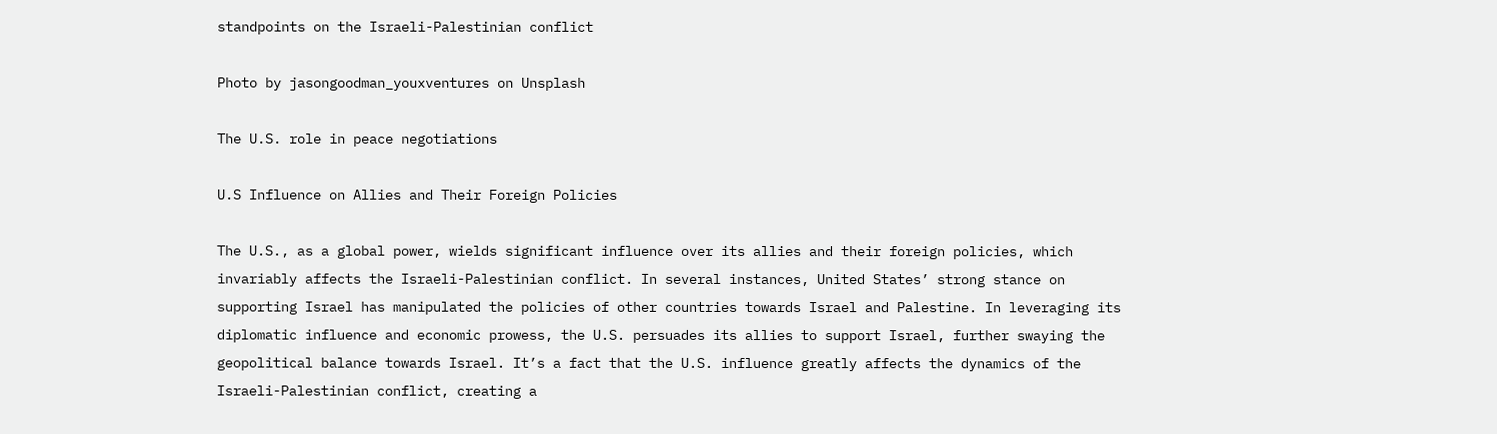standpoints on the Israeli-Palestinian conflict

Photo by jasongoodman_youxventures on Unsplash

The U.S. role in peace negotiations

U.S Influence on Allies and Their Foreign Policies

The U.S., as a global power, wields significant influence over its allies and their foreign policies, which invariably affects the Israeli-Palestinian conflict. In several instances, United States’ strong stance on supporting Israel has manipulated the policies of other countries towards Israel and Palestine. In leveraging its diplomatic influence and economic prowess, the U.S. persuades its allies to support Israel, further swaying the geopolitical balance towards Israel. It’s a fact that the U.S. influence greatly affects the dynamics of the Israeli-Palestinian conflict, creating a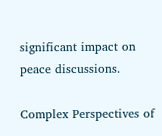significant impact on peace discussions.

Complex Perspectives of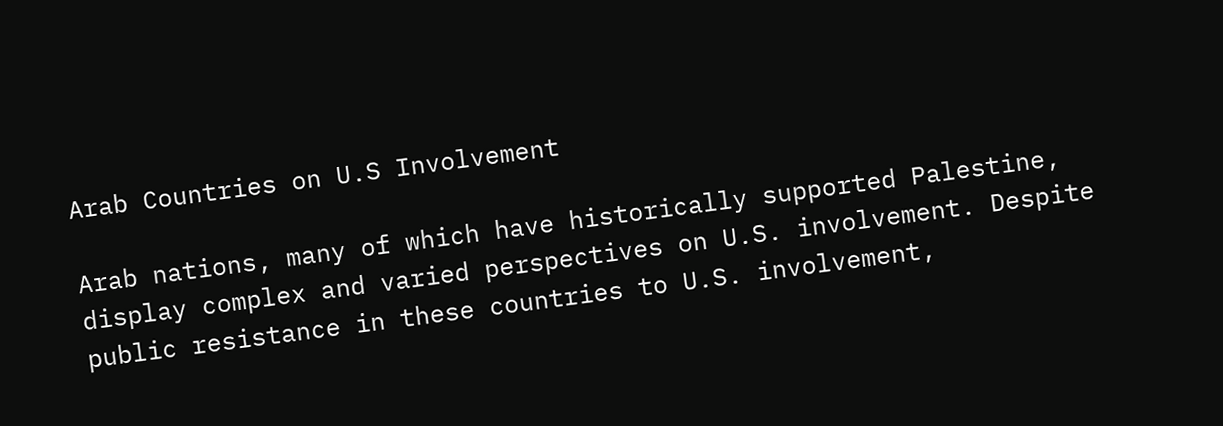Arab Countries on U.S Involvement

Arab nations, many of which have historically supported Palestine, display complex and varied perspectives on U.S. involvement. Despite public resistance in these countries to U.S. involvement,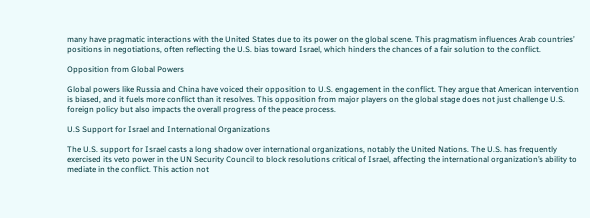many have pragmatic interactions with the United States due to its power on the global scene. This pragmatism influences Arab countries’ positions in negotiations, often reflecting the U.S. bias toward Israel, which hinders the chances of a fair solution to the conflict.

Opposition from Global Powers

Global powers like Russia and China have voiced their opposition to U.S. engagement in the conflict. They argue that American intervention is biased, and it fuels more conflict than it resolves. This opposition from major players on the global stage does not just challenge U.S. foreign policy but also impacts the overall progress of the peace process.

U.S Support for Israel and International Organizations

The U.S. support for Israel casts a long shadow over international organizations, notably the United Nations. The U.S. has frequently exercised its veto power in the UN Security Council to block resolutions critical of Israel, affecting the international organization’s ability to mediate in the conflict. This action not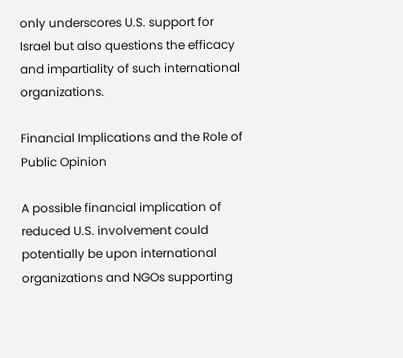only underscores U.S. support for Israel but also questions the efficacy and impartiality of such international organizations.

Financial Implications and the Role of Public Opinion

A possible financial implication of reduced U.S. involvement could potentially be upon international organizations and NGOs supporting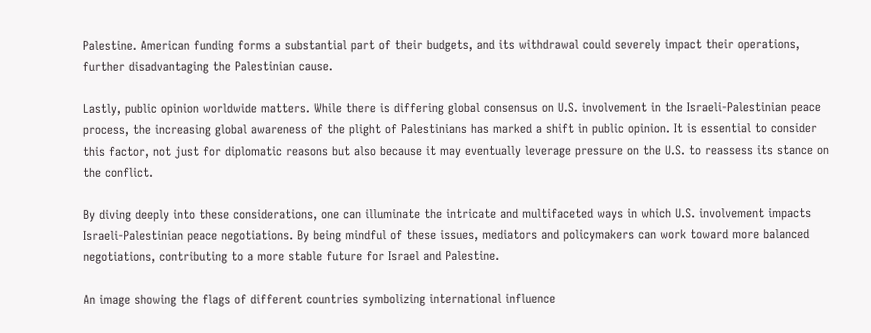Palestine. American funding forms a substantial part of their budgets, and its withdrawal could severely impact their operations, further disadvantaging the Palestinian cause.

Lastly, public opinion worldwide matters. While there is differing global consensus on U.S. involvement in the Israeli-Palestinian peace process, the increasing global awareness of the plight of Palestinians has marked a shift in public opinion. It is essential to consider this factor, not just for diplomatic reasons but also because it may eventually leverage pressure on the U.S. to reassess its stance on the conflict.

By diving deeply into these considerations, one can illuminate the intricate and multifaceted ways in which U.S. involvement impacts Israeli-Palestinian peace negotiations. By being mindful of these issues, mediators and policymakers can work toward more balanced negotiations, contributing to a more stable future for Israel and Palestine.

An image showing the flags of different countries symbolizing international influence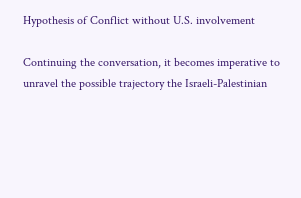Hypothesis of Conflict without U.S. involvement

Continuing the conversation, it becomes imperative to unravel the possible trajectory the Israeli-Palestinian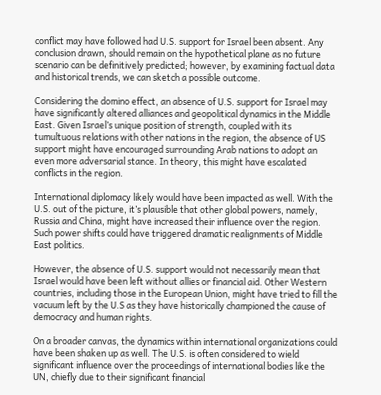conflict may have followed had U.S. support for Israel been absent. Any conclusion drawn, should remain on the hypothetical plane as no future scenario can be definitively predicted; however, by examining factual data and historical trends, we can sketch a possible outcome.

Considering the domino effect, an absence of U.S. support for Israel may have significantly altered alliances and geopolitical dynamics in the Middle East. Given Israel’s unique position of strength, coupled with its tumultuous relations with other nations in the region, the absence of US support might have encouraged surrounding Arab nations to adopt an even more adversarial stance. In theory, this might have escalated conflicts in the region.

International diplomacy likely would have been impacted as well. With the U.S. out of the picture, it’s plausible that other global powers, namely, Russia and China, might have increased their influence over the region. Such power shifts could have triggered dramatic realignments of Middle East politics.

However, the absence of U.S. support would not necessarily mean that Israel would have been left without allies or financial aid. Other Western countries, including those in the European Union, might have tried to fill the vacuum left by the U.S as they have historically championed the cause of democracy and human rights.

On a broader canvas, the dynamics within international organizations could have been shaken up as well. The U.S. is often considered to wield significant influence over the proceedings of international bodies like the UN, chiefly due to their significant financial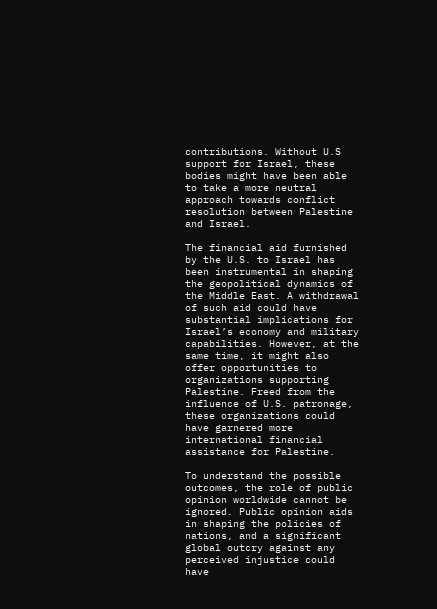contributions. Without U.S support for Israel, these bodies might have been able to take a more neutral approach towards conflict resolution between Palestine and Israel.

The financial aid furnished by the U.S. to Israel has been instrumental in shaping the geopolitical dynamics of the Middle East. A withdrawal of such aid could have substantial implications for Israel’s economy and military capabilities. However, at the same time, it might also offer opportunities to organizations supporting Palestine. Freed from the influence of U.S. patronage, these organizations could have garnered more international financial assistance for Palestine.

To understand the possible outcomes, the role of public opinion worldwide cannot be ignored. Public opinion aids in shaping the policies of nations, and a significant global outcry against any perceived injustice could have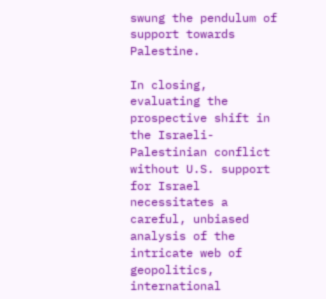swung the pendulum of support towards Palestine.

In closing, evaluating the prospective shift in the Israeli-Palestinian conflict without U.S. support for Israel necessitates a careful, unbiased analysis of the intricate web of geopolitics, international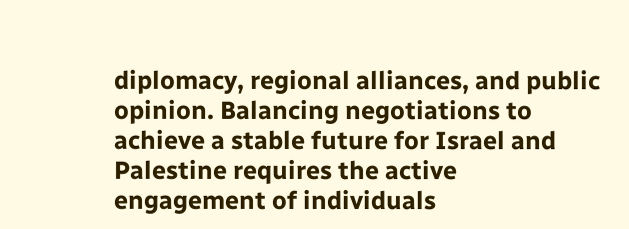diplomacy, regional alliances, and public opinion. Balancing negotiations to achieve a stable future for Israel and Palestine requires the active engagement of individuals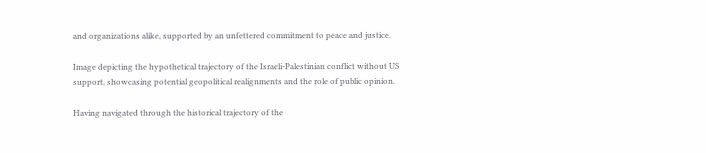and organizations alike, supported by an unfettered commitment to peace and justice.

Image depicting the hypothetical trajectory of the Israeli-Palestinian conflict without US support, showcasing potential geopolitical realignments and the role of public opinion.

Having navigated through the historical trajectory of the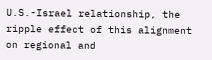U.S.-Israel relationship, the ripple effect of this alignment on regional and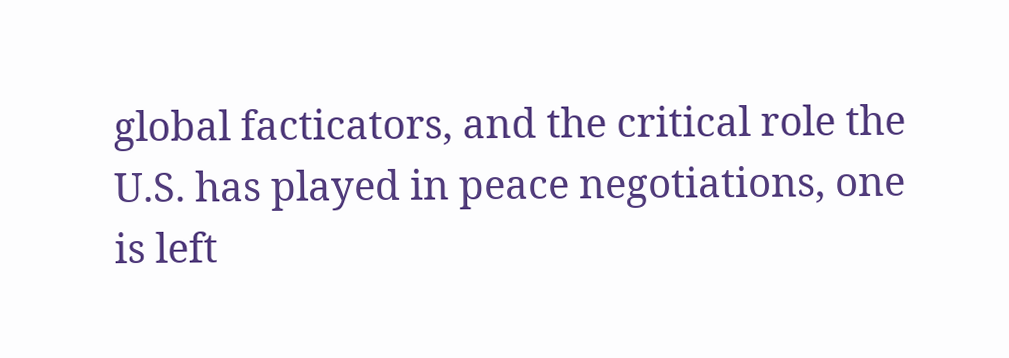global facticators, and the critical role the U.S. has played in peace negotiations, one is left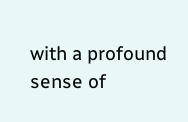with a profound sense of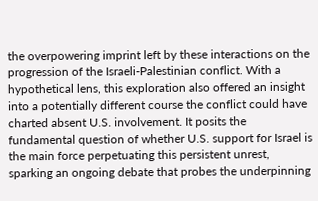the overpowering imprint left by these interactions on the progression of the Israeli-Palestinian conflict. With a hypothetical lens, this exploration also offered an insight into a potentially different course the conflict could have charted absent U.S. involvement. It posits the fundamental question of whether U.S. support for Israel is the main force perpetuating this persistent unrest, sparking an ongoing debate that probes the underpinning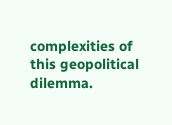complexities of this geopolitical dilemma.